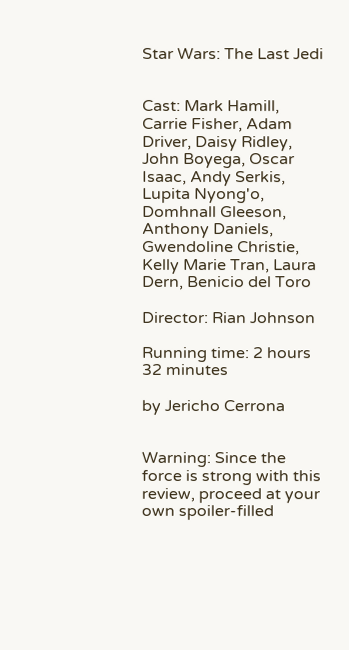Star Wars: The Last Jedi


Cast: Mark Hamill, Carrie Fisher, Adam Driver, Daisy Ridley, John Boyega, Oscar Isaac, Andy Serkis, Lupita Nyong'o, Domhnall Gleeson, Anthony Daniels, Gwendoline Christie, Kelly Marie Tran, Laura Dern, Benicio del Toro

Director: Rian Johnson

Running time: 2 hours 32 minutes

by Jericho Cerrona


Warning: Since the force is strong with this review, proceed at your own spoiler-filled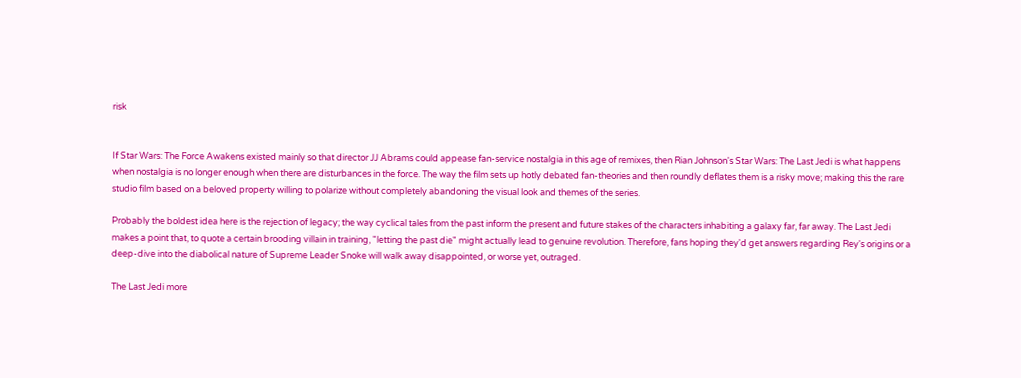risk


If Star Wars: The Force Awakens existed mainly so that director JJ Abrams could appease fan-service nostalgia in this age of remixes, then Rian Johnson's Star Wars: The Last Jedi is what happens when nostalgia is no longer enough when there are disturbances in the force. The way the film sets up hotly debated fan-theories and then roundly deflates them is a risky move; making this the rare studio film based on a beloved property willing to polarize without completely abandoning the visual look and themes of the series.

Probably the boldest idea here is the rejection of legacy; the way cyclical tales from the past inform the present and future stakes of the characters inhabiting a galaxy far, far away. The Last Jedi makes a point that, to quote a certain brooding villain in training, "letting the past die" might actually lead to genuine revolution. Therefore, fans hoping they'd get answers regarding Rey's origins or a deep-dive into the diabolical nature of Supreme Leader Snoke will walk away disappointed, or worse yet, outraged.

The Last Jedi more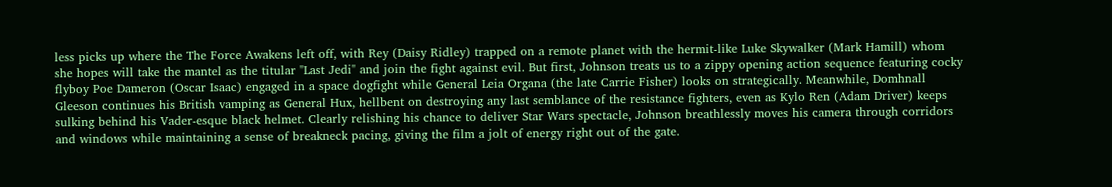less picks up where the The Force Awakens left off, with Rey (Daisy Ridley) trapped on a remote planet with the hermit-like Luke Skywalker (Mark Hamill) whom she hopes will take the mantel as the titular "Last Jedi" and join the fight against evil. But first, Johnson treats us to a zippy opening action sequence featuring cocky flyboy Poe Dameron (Oscar Isaac) engaged in a space dogfight while General Leia Organa (the late Carrie Fisher) looks on strategically. Meanwhile, Domhnall Gleeson continues his British vamping as General Hux, hellbent on destroying any last semblance of the resistance fighters, even as Kylo Ren (Adam Driver) keeps sulking behind his Vader-esque black helmet. Clearly relishing his chance to deliver Star Wars spectacle, Johnson breathlessly moves his camera through corridors and windows while maintaining a sense of breakneck pacing, giving the film a jolt of energy right out of the gate.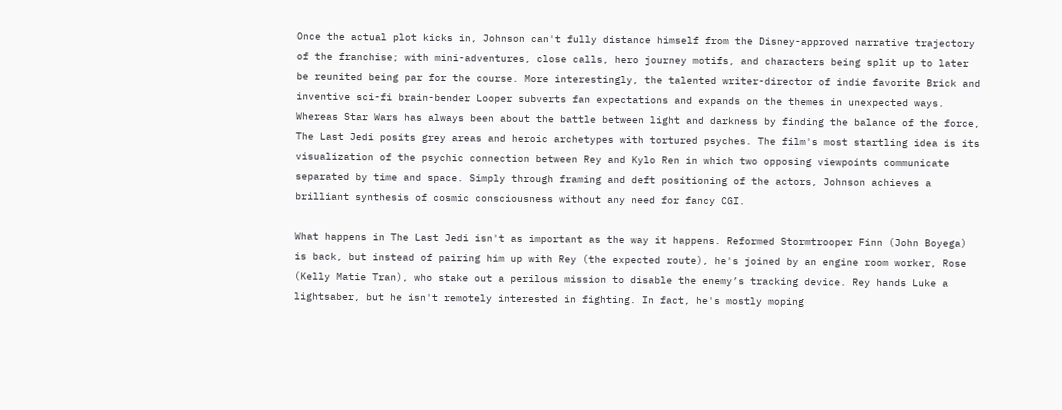Once the actual plot kicks in, Johnson can't fully distance himself from the Disney-approved narrative trajectory of the franchise; with mini-adventures, close calls, hero journey motifs, and characters being split up to later be reunited being par for the course. More interestingly, the talented writer-director of indie favorite Brick and inventive sci-fi brain-bender Looper subverts fan expectations and expands on the themes in unexpected ways. Whereas Star Wars has always been about the battle between light and darkness by finding the balance of the force, The Last Jedi posits grey areas and heroic archetypes with tortured psyches. The film's most startling idea is its visualization of the psychic connection between Rey and Kylo Ren in which two opposing viewpoints communicate separated by time and space. Simply through framing and deft positioning of the actors, Johnson achieves a brilliant synthesis of cosmic consciousness without any need for fancy CGI.

What happens in The Last Jedi isn't as important as the way it happens. Reformed Stormtrooper Finn (John Boyega) is back, but instead of pairing him up with Rey (the expected route), he's joined by an engine room worker, Rose (Kelly Matie Tran), who stake out a perilous mission to disable the enemy’s tracking device. Rey hands Luke a lightsaber, but he isn't remotely interested in fighting. In fact, he's mostly moping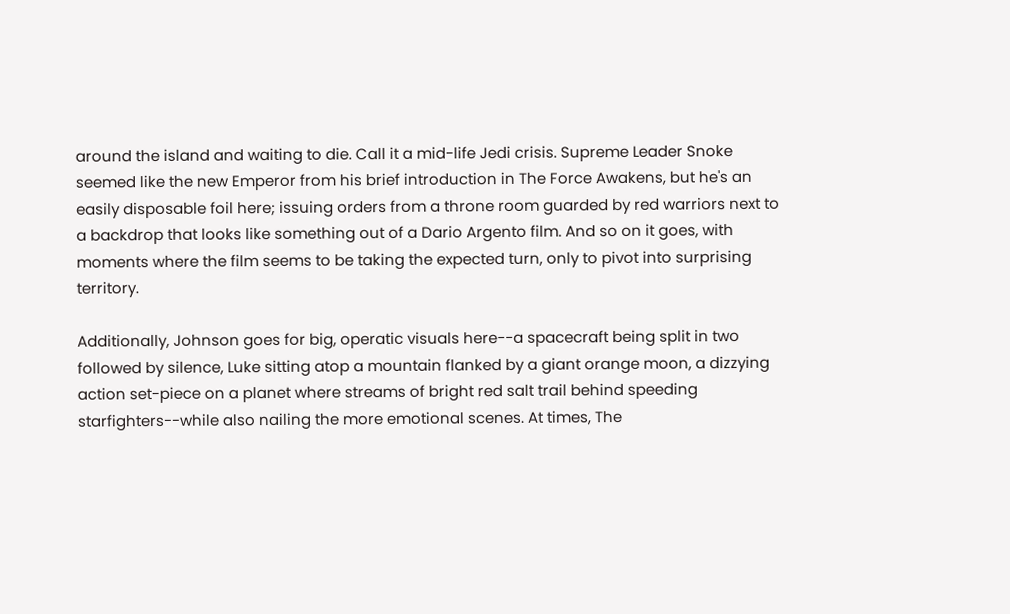around the island and waiting to die. Call it a mid-life Jedi crisis. Supreme Leader Snoke seemed like the new Emperor from his brief introduction in The Force Awakens, but he's an easily disposable foil here; issuing orders from a throne room guarded by red warriors next to a backdrop that looks like something out of a Dario Argento film. And so on it goes, with moments where the film seems to be taking the expected turn, only to pivot into surprising territory.

Additionally, Johnson goes for big, operatic visuals here--a spacecraft being split in two followed by silence, Luke sitting atop a mountain flanked by a giant orange moon, a dizzying action set-piece on a planet where streams of bright red salt trail behind speeding starfighters--while also nailing the more emotional scenes. At times, The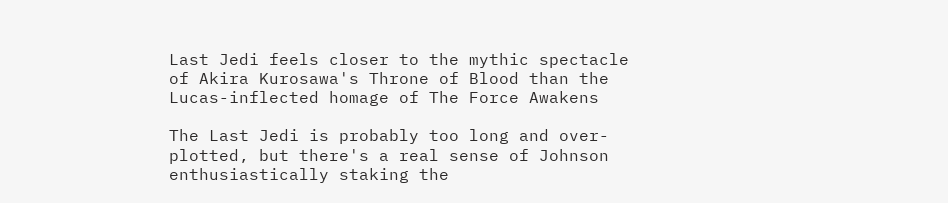Last Jedi feels closer to the mythic spectacle of Akira Kurosawa's Throne of Blood than the Lucas-inflected homage of The Force Awakens

The Last Jedi is probably too long and over-plotted, but there's a real sense of Johnson enthusiastically staking the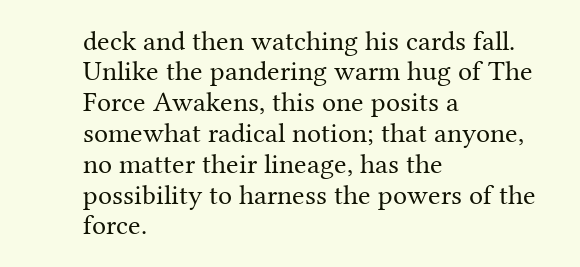deck and then watching his cards fall. Unlike the pandering warm hug of The Force Awakens, this one posits a somewhat radical notion; that anyone, no matter their lineage, has the possibility to harness the powers of the force.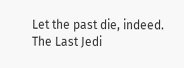Let the past die, indeed. The Last Jedi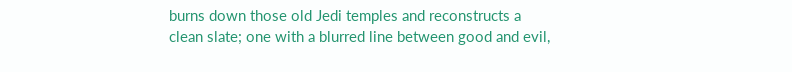burns down those old Jedi temples and reconstructs a clean slate; one with a blurred line between good and evil,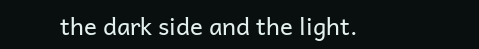the dark side and the light.